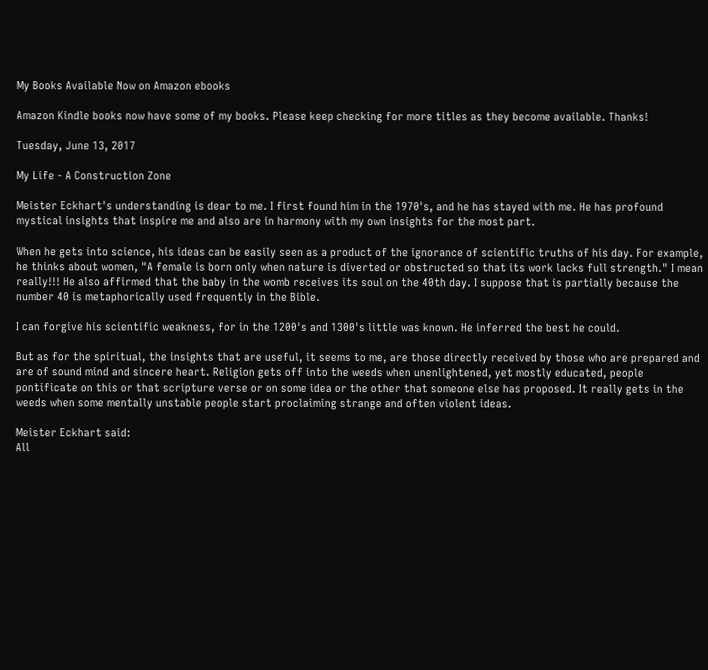My Books Available Now on Amazon ebooks

Amazon Kindle books now have some of my books. Please keep checking for more titles as they become available. Thanks!

Tuesday, June 13, 2017

My Life - A Construction Zone

Meister Eckhart's understanding is dear to me. I first found him in the 1970's, and he has stayed with me. He has profound mystical insights that inspire me and also are in harmony with my own insights for the most part.

When he gets into science, his ideas can be easily seen as a product of the ignorance of scientific truths of his day. For example, he thinks about women, "A female is born only when nature is diverted or obstructed so that its work lacks full strength." I mean really!!! He also affirmed that the baby in the womb receives its soul on the 40th day. I suppose that is partially because the number 40 is metaphorically used frequently in the Bible.

I can forgive his scientific weakness, for in the 1200's and 1300's little was known. He inferred the best he could.

But as for the spiritual, the insights that are useful, it seems to me, are those directly received by those who are prepared and are of sound mind and sincere heart. Religion gets off into the weeds when unenlightened, yet mostly educated, people pontificate on this or that scripture verse or on some idea or the other that someone else has proposed. It really gets in the weeds when some mentally unstable people start proclaiming strange and often violent ideas.

Meister Eckhart said:
All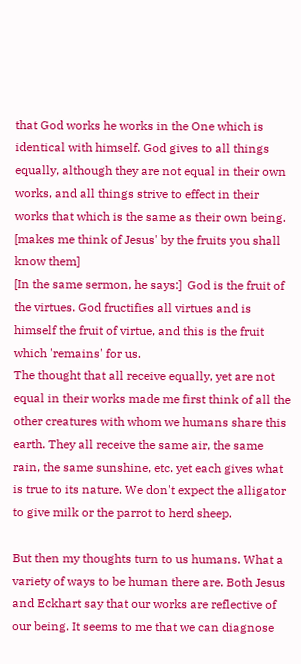that God works he works in the One which is identical with himself. God gives to all things equally, although they are not equal in their own works, and all things strive to effect in their works that which is the same as their own being. [makes me think of Jesus' by the fruits you shall know them]
[In the same sermon, he says:]  God is the fruit of the virtues. God fructifies all virtues and is himself the fruit of virtue, and this is the fruit which 'remains' for us.
The thought that all receive equally, yet are not equal in their works made me first think of all the other creatures with whom we humans share this earth. They all receive the same air, the same rain, the same sunshine, etc. yet each gives what is true to its nature. We don't expect the alligator to give milk or the parrot to herd sheep.

But then my thoughts turn to us humans. What a variety of ways to be human there are. Both Jesus and Eckhart say that our works are reflective of our being. It seems to me that we can diagnose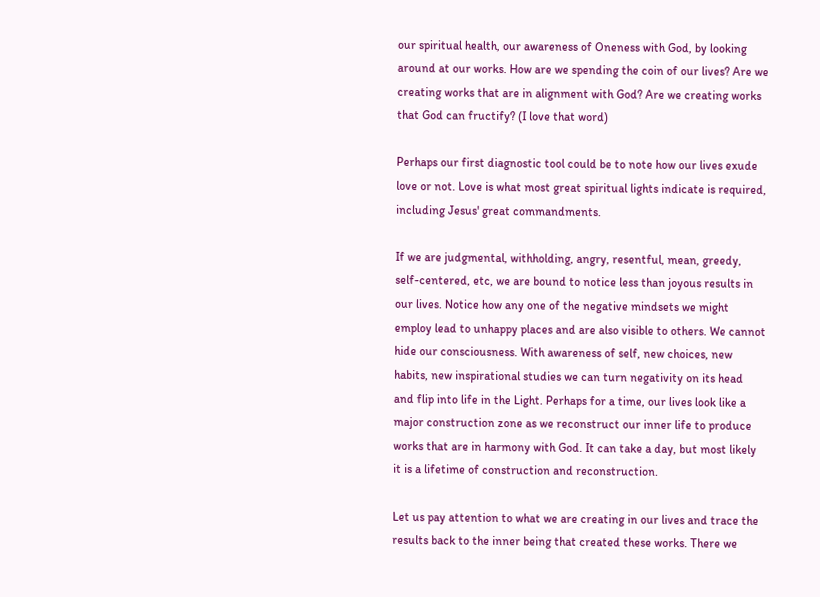our spiritual health, our awareness of Oneness with God, by looking around at our works. How are we spending the coin of our lives? Are we creating works that are in alignment with God? Are we creating works that God can fructify? (I love that word)

Perhaps our first diagnostic tool could be to note how our lives exude love or not. Love is what most great spiritual lights indicate is required, including Jesus' great commandments.

If we are judgmental, withholding, angry, resentful, mean, greedy, self-centered, etc, we are bound to notice less than joyous results in our lives. Notice how any one of the negative mindsets we might employ lead to unhappy places and are also visible to others. We cannot hide our consciousness. With awareness of self, new choices, new habits, new inspirational studies we can turn negativity on its head and flip into life in the Light. Perhaps for a time, our lives look like a major construction zone as we reconstruct our inner life to produce works that are in harmony with God. It can take a day, but most likely it is a lifetime of construction and reconstruction.

Let us pay attention to what we are creating in our lives and trace the results back to the inner being that created these works. There we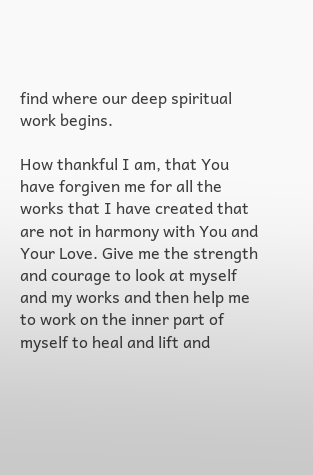find where our deep spiritual work begins.

How thankful I am, that You have forgiven me for all the works that I have created that are not in harmony with You and Your Love. Give me the strength and courage to look at myself and my works and then help me to work on the inner part of myself to heal and lift and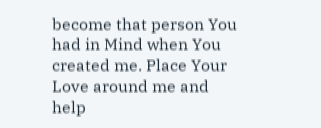become that person You had in Mind when You created me. Place Your Love around me and help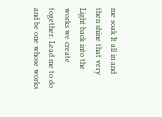me soak It all in and then shine that very Light back into the works we create together. Lead me to do and be one whose works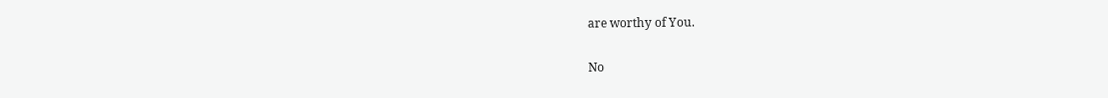are worthy of You.

No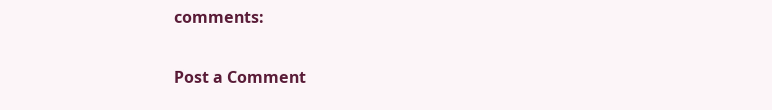comments:

Post a Comment